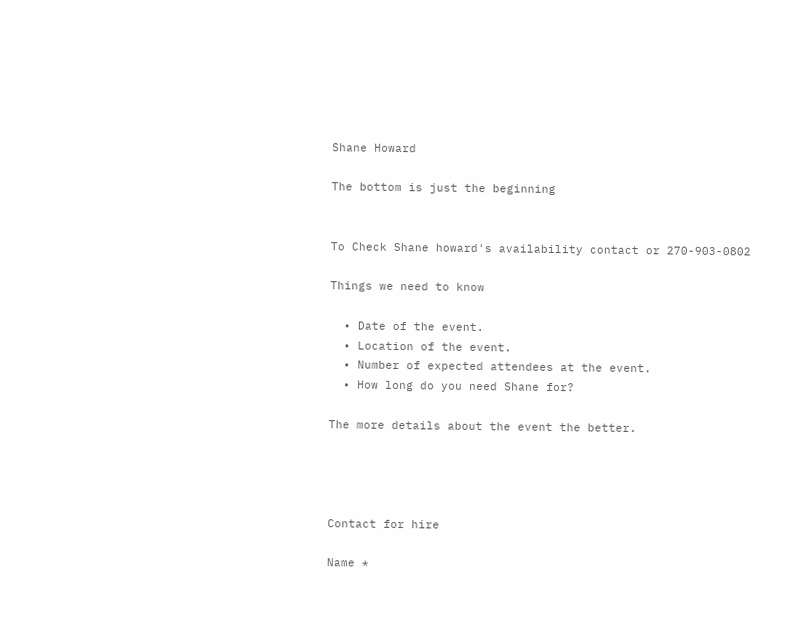Shane Howard

The bottom is just the beginning


To Check Shane howard's availability contact or 270-903-0802

Things we need to know

  • Date of the event.
  • Location of the event.
  • Number of expected attendees at the event.
  • How long do you need Shane for?

The more details about the event the better.




Contact for hire

Name *